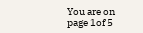You are on page 1of 5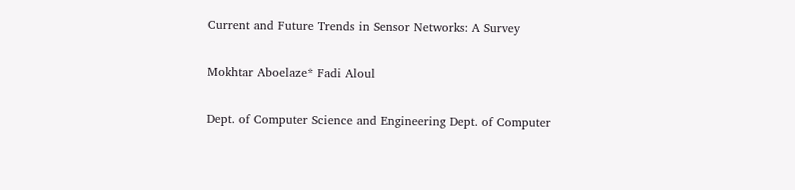Current and Future Trends in Sensor Networks: A Survey

Mokhtar Aboelaze* Fadi Aloul

Dept. of Computer Science and Engineering Dept. of Computer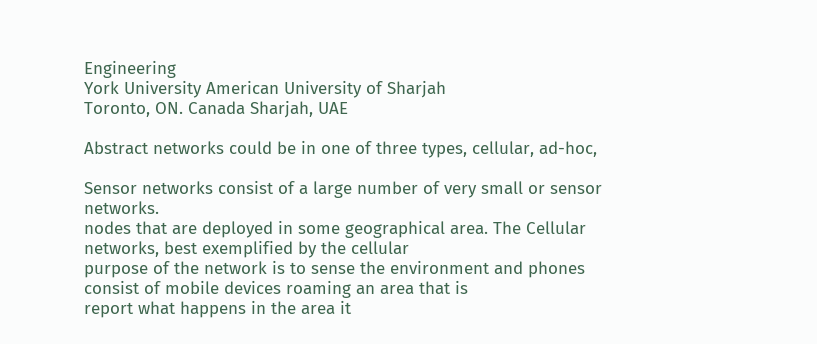Engineering
York University American University of Sharjah
Toronto, ON. Canada Sharjah, UAE

Abstract networks could be in one of three types, cellular, ad-hoc,

Sensor networks consist of a large number of very small or sensor networks.
nodes that are deployed in some geographical area. The Cellular networks, best exemplified by the cellular
purpose of the network is to sense the environment and phones consist of mobile devices roaming an area that is
report what happens in the area it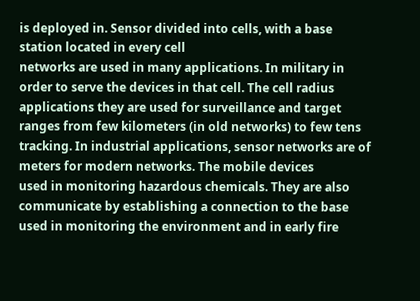is deployed in. Sensor divided into cells, with a base station located in every cell
networks are used in many applications. In military in order to serve the devices in that cell. The cell radius
applications they are used for surveillance and target ranges from few kilometers (in old networks) to few tens
tracking. In industrial applications, sensor networks are of meters for modern networks. The mobile devices
used in monitoring hazardous chemicals. They are also communicate by establishing a connection to the base
used in monitoring the environment and in early fire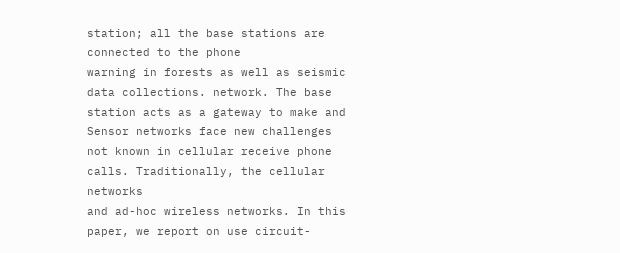station; all the base stations are connected to the phone
warning in forests as well as seismic data collections. network. The base station acts as a gateway to make and
Sensor networks face new challenges not known in cellular receive phone calls. Traditionally, the cellular networks
and ad-hoc wireless networks. In this paper, we report on use circuit-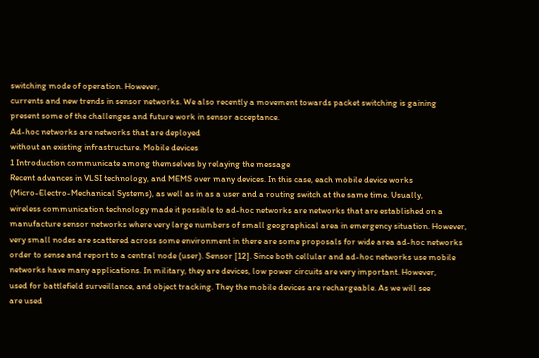switching mode of operation. However,
currents and new trends in sensor networks. We also recently a movement towards packet switching is gaining
present some of the challenges and future work in sensor acceptance.
Ad-hoc networks are networks that are deployed
without an existing infrastructure. Mobile devices
1 Introduction communicate among themselves by relaying the message
Recent advances in VLSI technology, and MEMS over many devices. In this case, each mobile device works
(Micro-Electro-Mechanical Systems), as well as in as a user and a routing switch at the same time. Usually,
wireless communication technology made it possible to ad-hoc networks are networks that are established on a
manufacture sensor networks where very large numbers of small geographical area in emergency situation. However,
very small nodes are scattered across some environment in there are some proposals for wide area ad-hoc networks
order to sense and report to a central node (user). Sensor [12]. Since both cellular and ad-hoc networks use mobile
networks have many applications. In military, they are devices, low power circuits are very important. However,
used for battlefield surveillance, and object tracking. They the mobile devices are rechargeable. As we will see
are used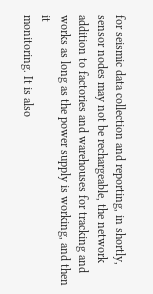for seismic data collection and reporting, in shortly, sensor nodes may not be rechargeable, the network
addition to factories and warehouses for tracking and works as long as the power supply is working, and then it
monitoring. It is also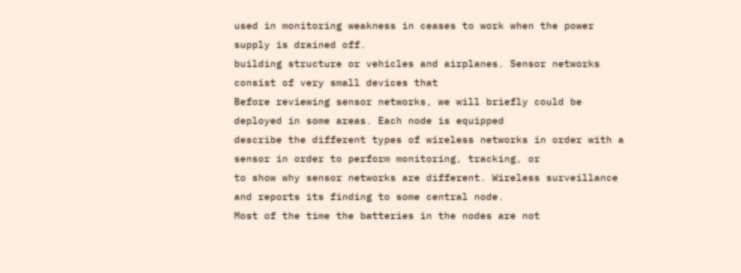used in monitoring weakness in ceases to work when the power supply is drained off.
building structure or vehicles and airplanes. Sensor networks consist of very small devices that
Before reviewing sensor networks, we will briefly could be deployed in some areas. Each node is equipped
describe the different types of wireless networks in order with a sensor in order to perform monitoring, tracking, or
to show why sensor networks are different. Wireless surveillance and reports its finding to some central node.
Most of the time the batteries in the nodes are not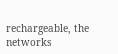rechargeable, the networks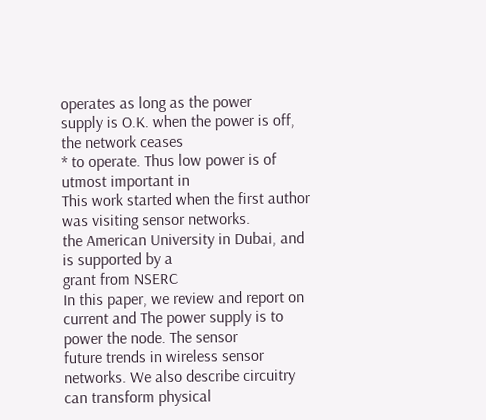operates as long as the power
supply is O.K. when the power is off, the network ceases
* to operate. Thus low power is of utmost important in
This work started when the first author was visiting sensor networks.
the American University in Dubai, and is supported by a
grant from NSERC
In this paper, we review and report on current and The power supply is to power the node. The sensor
future trends in wireless sensor networks. We also describe circuitry can transform physical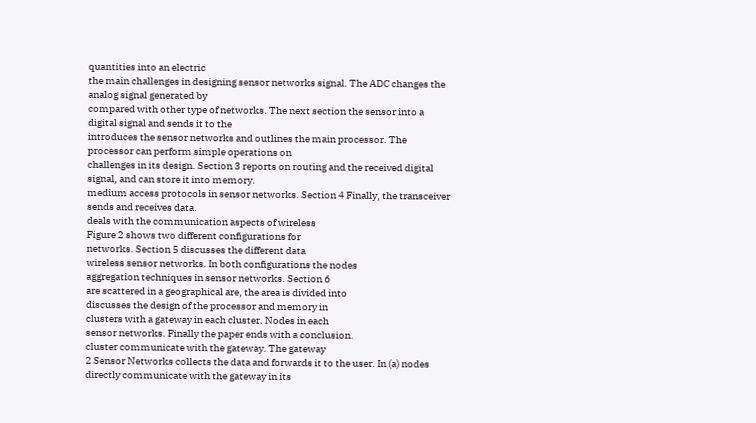quantities into an electric
the main challenges in designing sensor networks signal. The ADC changes the analog signal generated by
compared with other type of networks. The next section the sensor into a digital signal and sends it to the
introduces the sensor networks and outlines the main processor. The processor can perform simple operations on
challenges in its design. Section 3 reports on routing and the received digital signal, and can store it into memory.
medium access protocols in sensor networks. Section 4 Finally, the transceiver sends and receives data.
deals with the communication aspects of wireless
Figure 2 shows two different configurations for
networks. Section 5 discusses the different data
wireless sensor networks. In both configurations the nodes
aggregation techniques in sensor networks. Section 6
are scattered in a geographical are, the area is divided into
discusses the design of the processor and memory in
clusters with a gateway in each cluster. Nodes in each
sensor networks. Finally the paper ends with a conclusion.
cluster communicate with the gateway. The gateway
2 Sensor Networks collects the data and forwards it to the user. In (a) nodes
directly communicate with the gateway in its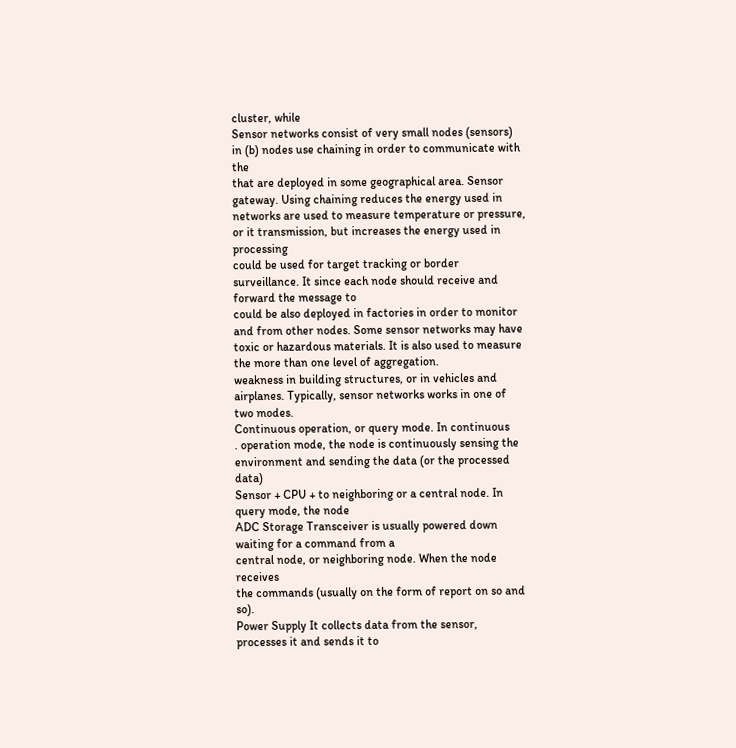cluster, while
Sensor networks consist of very small nodes (sensors) in (b) nodes use chaining in order to communicate with the
that are deployed in some geographical area. Sensor gateway. Using chaining reduces the energy used in
networks are used to measure temperature or pressure, or it transmission, but increases the energy used in processing
could be used for target tracking or border surveillance. It since each node should receive and forward the message to
could be also deployed in factories in order to monitor and from other nodes. Some sensor networks may have
toxic or hazardous materials. It is also used to measure the more than one level of aggregation.
weakness in building structures, or in vehicles and
airplanes. Typically, sensor networks works in one of two modes.
Continuous operation, or query mode. In continuous
. operation mode, the node is continuously sensing the
environment and sending the data (or the processed data)
Sensor + CPU + to neighboring or a central node. In query mode, the node
ADC Storage Transceiver is usually powered down waiting for a command from a
central node, or neighboring node. When the node receives
the commands (usually on the form of report on so and so).
Power Supply It collects data from the sensor, processes it and sends it to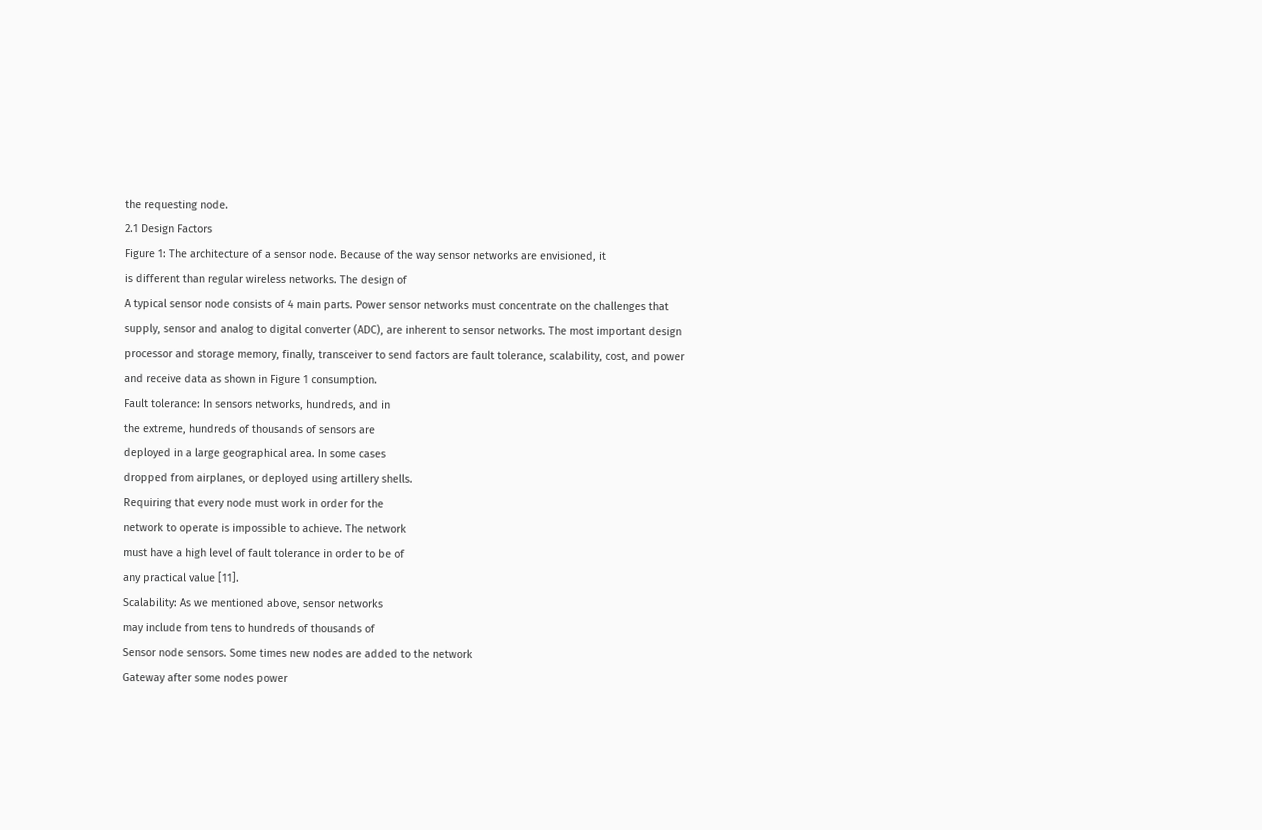the requesting node.
2.1 Design Factors
Figure 1: The architecture of a sensor node. Because of the way sensor networks are envisioned, it
is different than regular wireless networks. The design of
A typical sensor node consists of 4 main parts. Power sensor networks must concentrate on the challenges that
supply, sensor and analog to digital converter (ADC), are inherent to sensor networks. The most important design
processor and storage memory, finally, transceiver to send factors are fault tolerance, scalability, cost, and power
and receive data as shown in Figure 1 consumption.
Fault tolerance: In sensors networks, hundreds, and in
the extreme, hundreds of thousands of sensors are
deployed in a large geographical area. In some cases
dropped from airplanes, or deployed using artillery shells.
Requiring that every node must work in order for the
network to operate is impossible to achieve. The network
must have a high level of fault tolerance in order to be of
any practical value [11].
Scalability: As we mentioned above, sensor networks
may include from tens to hundreds of thousands of
Sensor node sensors. Some times new nodes are added to the network
Gateway after some nodes power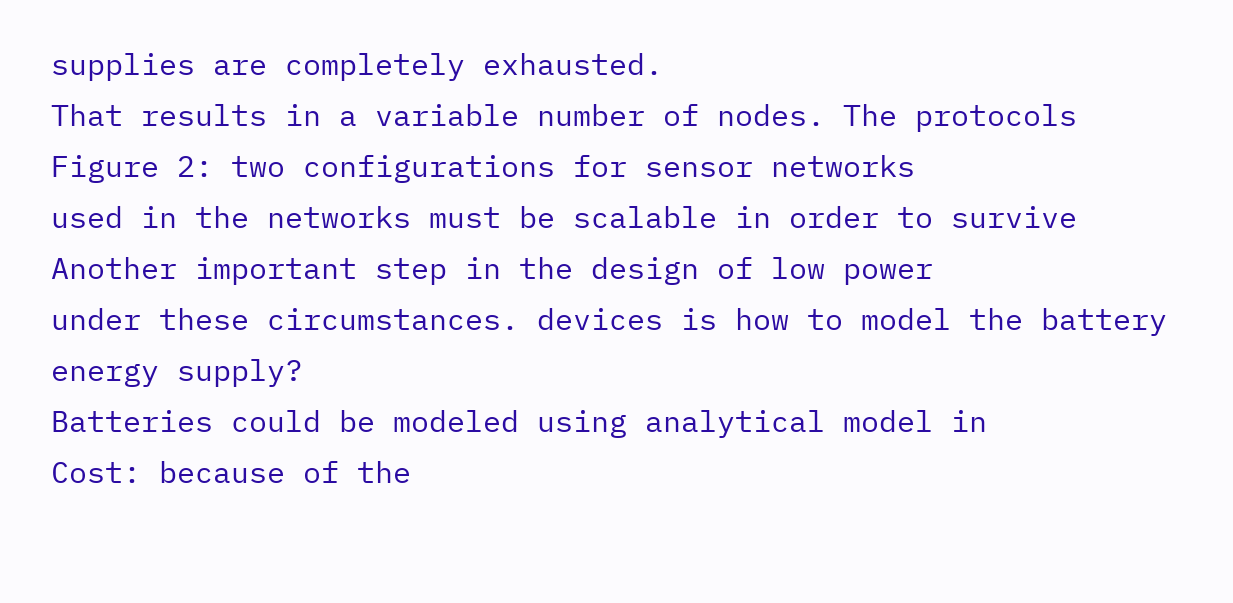supplies are completely exhausted.
That results in a variable number of nodes. The protocols
Figure 2: two configurations for sensor networks
used in the networks must be scalable in order to survive Another important step in the design of low power
under these circumstances. devices is how to model the battery energy supply?
Batteries could be modeled using analytical model in
Cost: because of the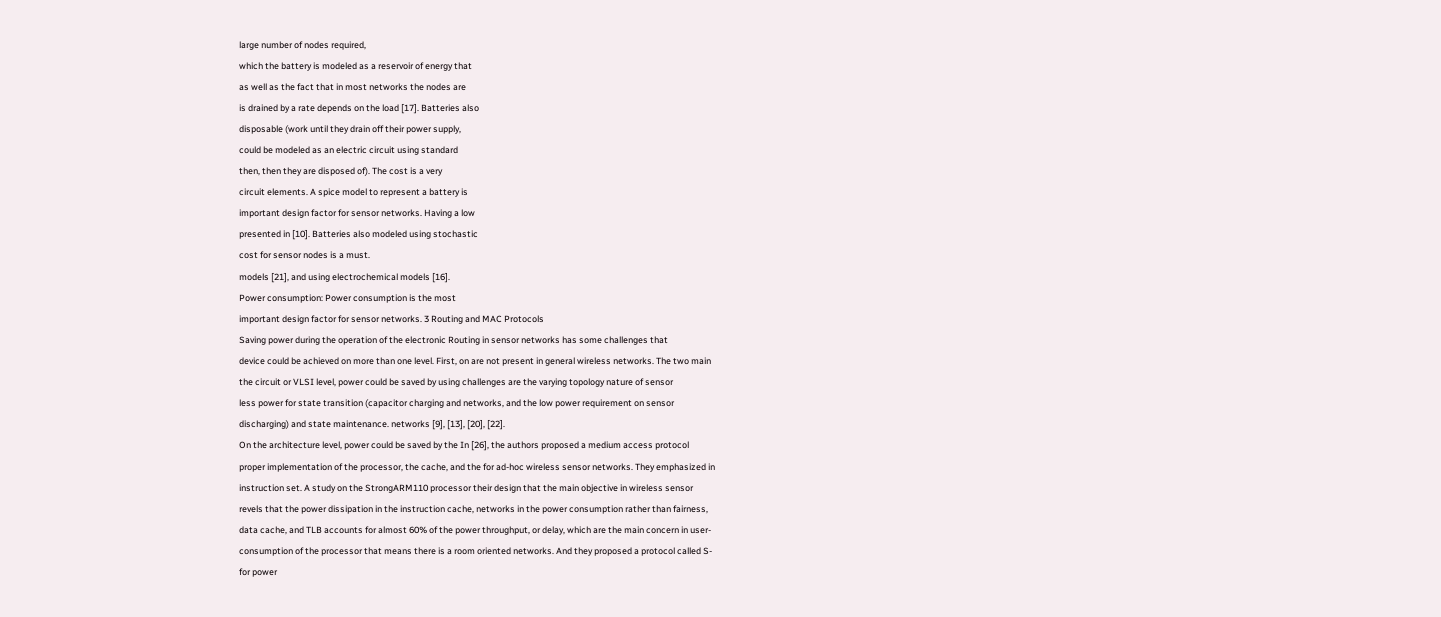large number of nodes required,
which the battery is modeled as a reservoir of energy that
as well as the fact that in most networks the nodes are
is drained by a rate depends on the load [17]. Batteries also
disposable (work until they drain off their power supply,
could be modeled as an electric circuit using standard
then, then they are disposed of). The cost is a very
circuit elements. A spice model to represent a battery is
important design factor for sensor networks. Having a low
presented in [10]. Batteries also modeled using stochastic
cost for sensor nodes is a must.
models [21], and using electrochemical models [16].
Power consumption: Power consumption is the most
important design factor for sensor networks. 3 Routing and MAC Protocols
Saving power during the operation of the electronic Routing in sensor networks has some challenges that
device could be achieved on more than one level. First, on are not present in general wireless networks. The two main
the circuit or VLSI level, power could be saved by using challenges are the varying topology nature of sensor
less power for state transition (capacitor charging and networks, and the low power requirement on sensor
discharging) and state maintenance. networks [9], [13], [20], [22].
On the architecture level, power could be saved by the In [26], the authors proposed a medium access protocol
proper implementation of the processor, the cache, and the for ad-hoc wireless sensor networks. They emphasized in
instruction set. A study on the StrongARM110 processor their design that the main objective in wireless sensor
revels that the power dissipation in the instruction cache, networks in the power consumption rather than fairness,
data cache, and TLB accounts for almost 60% of the power throughput, or delay, which are the main concern in user-
consumption of the processor that means there is a room oriented networks. And they proposed a protocol called S-
for power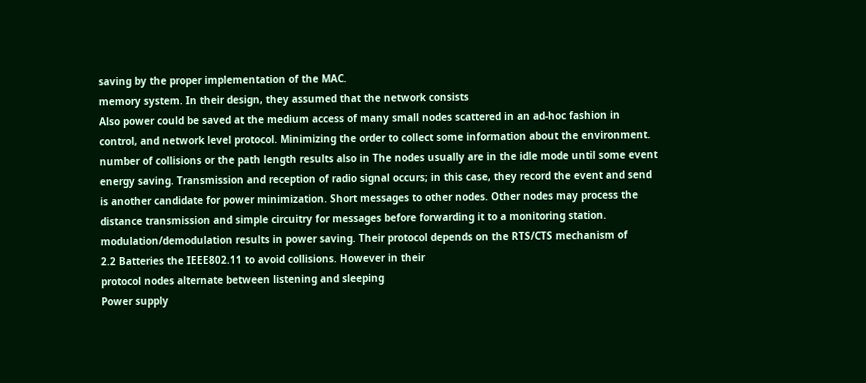saving by the proper implementation of the MAC.
memory system. In their design, they assumed that the network consists
Also power could be saved at the medium access of many small nodes scattered in an ad-hoc fashion in
control, and network level protocol. Minimizing the order to collect some information about the environment.
number of collisions or the path length results also in The nodes usually are in the idle mode until some event
energy saving. Transmission and reception of radio signal occurs; in this case, they record the event and send
is another candidate for power minimization. Short messages to other nodes. Other nodes may process the
distance transmission and simple circuitry for messages before forwarding it to a monitoring station.
modulation/demodulation results in power saving. Their protocol depends on the RTS/CTS mechanism of
2.2 Batteries the IEEE802.11 to avoid collisions. However in their
protocol nodes alternate between listening and sleeping
Power supply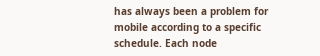has always been a problem for mobile according to a specific schedule. Each node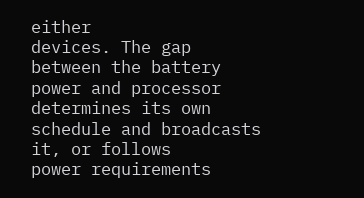either
devices. The gap between the battery power and processor determines its own schedule and broadcasts it, or follows
power requirements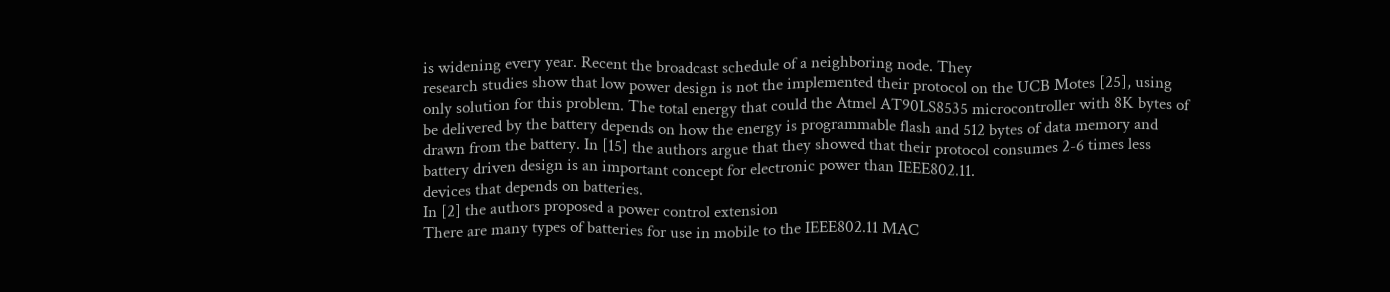is widening every year. Recent the broadcast schedule of a neighboring node. They
research studies show that low power design is not the implemented their protocol on the UCB Motes [25], using
only solution for this problem. The total energy that could the Atmel AT90LS8535 microcontroller with 8K bytes of
be delivered by the battery depends on how the energy is programmable flash and 512 bytes of data memory and
drawn from the battery. In [15] the authors argue that they showed that their protocol consumes 2-6 times less
battery driven design is an important concept for electronic power than IEEE802.11.
devices that depends on batteries.
In [2] the authors proposed a power control extension
There are many types of batteries for use in mobile to the IEEE802.11 MAC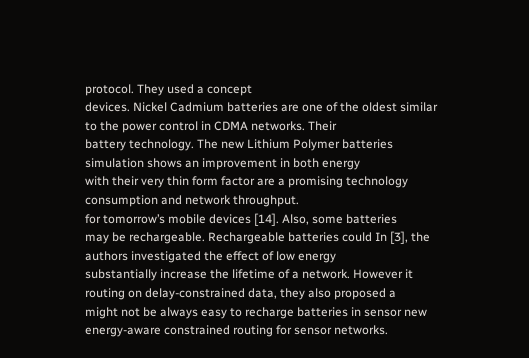protocol. They used a concept
devices. Nickel Cadmium batteries are one of the oldest similar to the power control in CDMA networks. Their
battery technology. The new Lithium Polymer batteries simulation shows an improvement in both energy
with their very thin form factor are a promising technology consumption and network throughput.
for tomorrow’s mobile devices [14]. Also, some batteries
may be rechargeable. Rechargeable batteries could In [3], the authors investigated the effect of low energy
substantially increase the lifetime of a network. However it routing on delay-constrained data, they also proposed a
might not be always easy to recharge batteries in sensor new energy-aware constrained routing for sensor networks.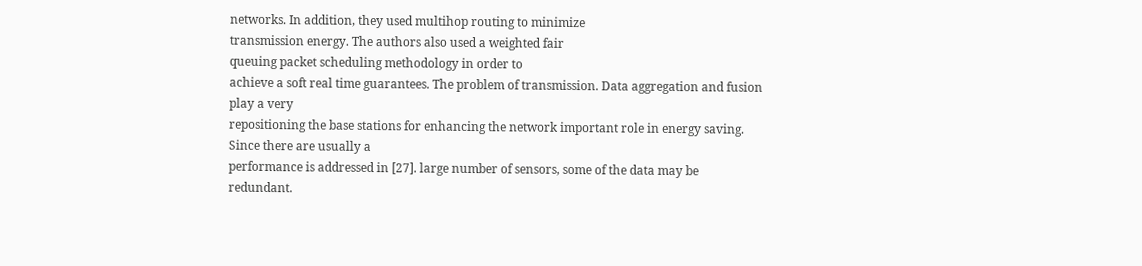networks. In addition, they used multihop routing to minimize
transmission energy. The authors also used a weighted fair
queuing packet scheduling methodology in order to
achieve a soft real time guarantees. The problem of transmission. Data aggregation and fusion play a very
repositioning the base stations for enhancing the network important role in energy saving. Since there are usually a
performance is addressed in [27]. large number of sensors, some of the data may be
redundant.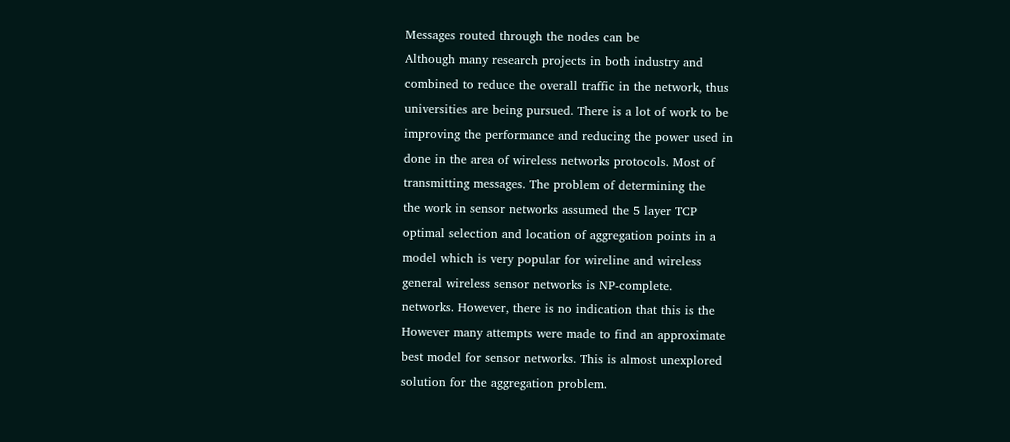Messages routed through the nodes can be
Although many research projects in both industry and
combined to reduce the overall traffic in the network, thus
universities are being pursued. There is a lot of work to be
improving the performance and reducing the power used in
done in the area of wireless networks protocols. Most of
transmitting messages. The problem of determining the
the work in sensor networks assumed the 5 layer TCP
optimal selection and location of aggregation points in a
model which is very popular for wireline and wireless
general wireless sensor networks is NP-complete.
networks. However, there is no indication that this is the
However many attempts were made to find an approximate
best model for sensor networks. This is almost unexplored
solution for the aggregation problem.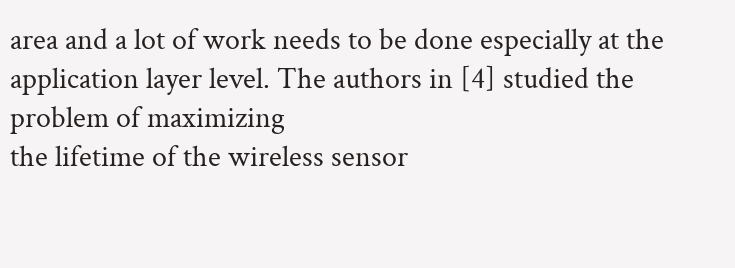area and a lot of work needs to be done especially at the
application layer level. The authors in [4] studied the problem of maximizing
the lifetime of the wireless sensor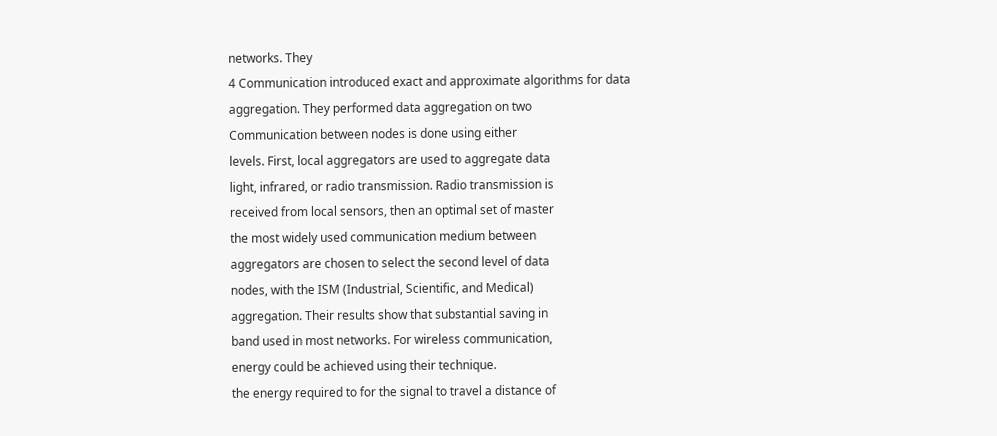networks. They
4 Communication introduced exact and approximate algorithms for data
aggregation. They performed data aggregation on two
Communication between nodes is done using either
levels. First, local aggregators are used to aggregate data
light, infrared, or radio transmission. Radio transmission is
received from local sensors, then an optimal set of master
the most widely used communication medium between
aggregators are chosen to select the second level of data
nodes, with the ISM (Industrial, Scientific, and Medical)
aggregation. Their results show that substantial saving in
band used in most networks. For wireless communication,
energy could be achieved using their technique.
the energy required to for the signal to travel a distance of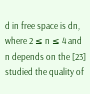d in free space is dn, where 2 ≤ n ≤ 4 and n depends on the [23] studied the quality of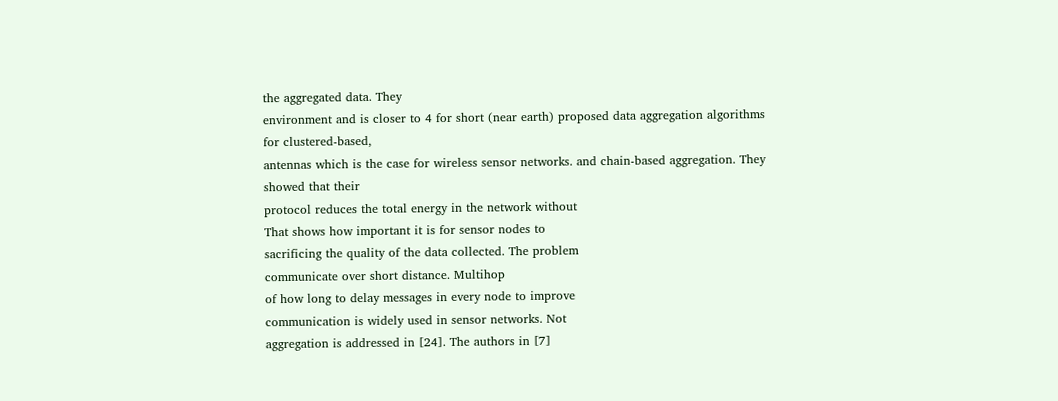the aggregated data. They
environment and is closer to 4 for short (near earth) proposed data aggregation algorithms for clustered-based,
antennas which is the case for wireless sensor networks. and chain-based aggregation. They showed that their
protocol reduces the total energy in the network without
That shows how important it is for sensor nodes to
sacrificing the quality of the data collected. The problem
communicate over short distance. Multihop
of how long to delay messages in every node to improve
communication is widely used in sensor networks. Not
aggregation is addressed in [24]. The authors in [7]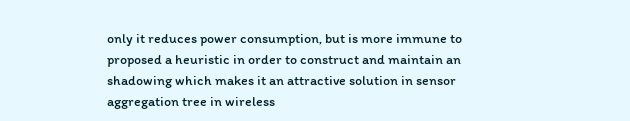only it reduces power consumption, but is more immune to
proposed a heuristic in order to construct and maintain an
shadowing which makes it an attractive solution in sensor
aggregation tree in wireless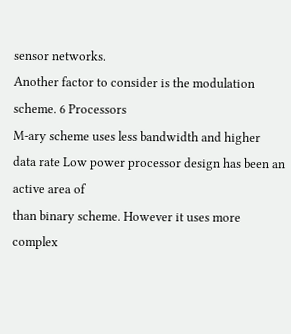sensor networks.
Another factor to consider is the modulation scheme. 6 Processors
M-ary scheme uses less bandwidth and higher data rate Low power processor design has been an active area of
than binary scheme. However it uses more complex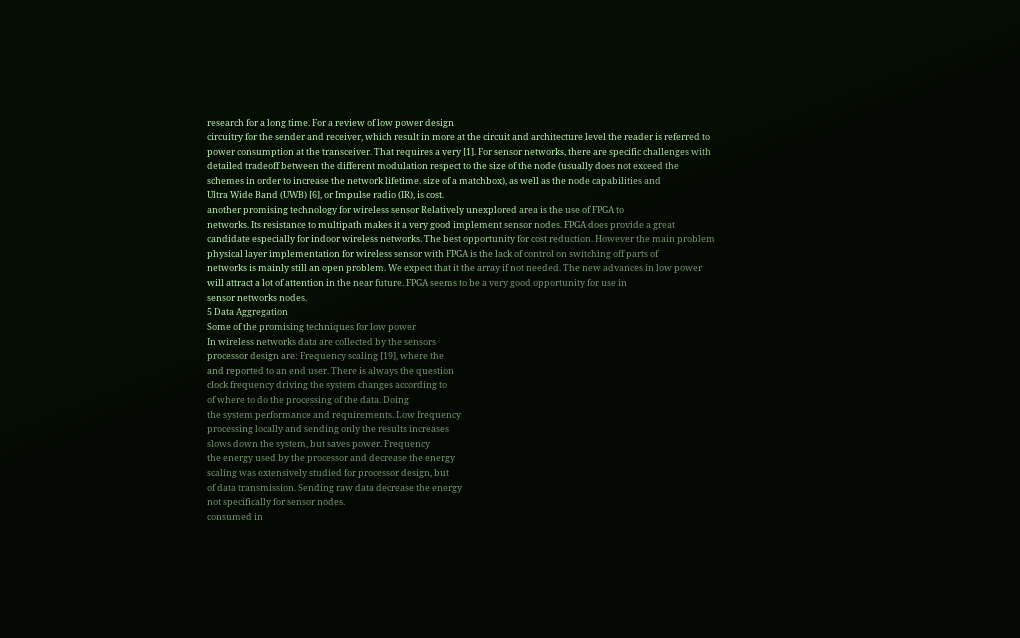research for a long time. For a review of low power design
circuitry for the sender and receiver, which result in more at the circuit and architecture level the reader is referred to
power consumption at the transceiver. That requires a very [1]. For sensor networks, there are specific challenges with
detailed tradeoff between the different modulation respect to the size of the node (usually does not exceed the
schemes in order to increase the network lifetime. size of a matchbox), as well as the node capabilities and
Ultra Wide Band (UWB) [6], or Impulse radio (IR), is cost.
another promising technology for wireless sensor Relatively unexplored area is the use of FPGA to
networks. Its resistance to multipath makes it a very good implement sensor nodes. FPGA does provide a great
candidate especially for indoor wireless networks. The best opportunity for cost reduction. However the main problem
physical layer implementation for wireless sensor with FPGA is the lack of control on switching off parts of
networks is mainly still an open problem. We expect that it the array if not needed. The new advances in low power
will attract a lot of attention in the near future. FPGA seems to be a very good opportunity for use in
sensor networks nodes.
5 Data Aggregation
Some of the promising techniques for low power
In wireless networks data are collected by the sensors
processor design are: Frequency scaling [19], where the
and reported to an end user. There is always the question
clock frequency driving the system changes according to
of where to do the processing of the data. Doing
the system performance and requirements. Low frequency
processing locally and sending only the results increases
slows down the system, but saves power. Frequency
the energy used by the processor and decrease the energy
scaling was extensively studied for processor design, but
of data transmission. Sending raw data decrease the energy
not specifically for sensor nodes.
consumed in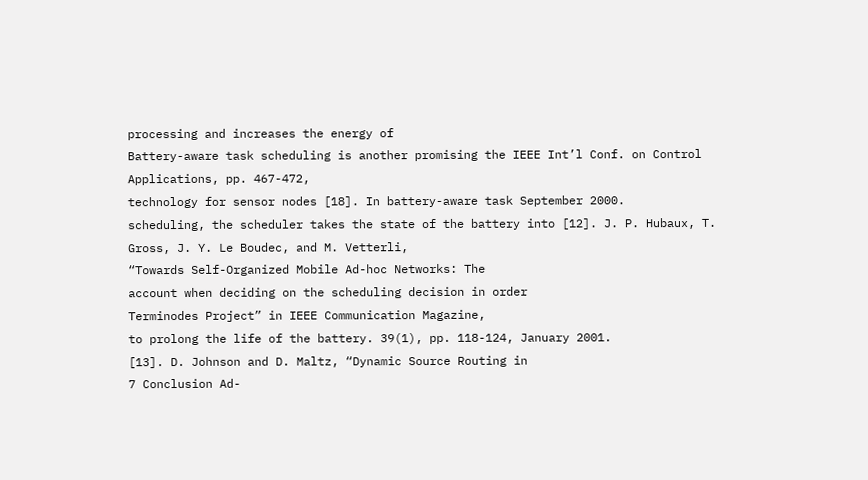processing and increases the energy of
Battery-aware task scheduling is another promising the IEEE Int’l Conf. on Control Applications, pp. 467-472,
technology for sensor nodes [18]. In battery-aware task September 2000.
scheduling, the scheduler takes the state of the battery into [12]. J. P. Hubaux, T. Gross, J. Y. Le Boudec, and M. Vetterli,
“Towards Self-Organized Mobile Ad-hoc Networks: The
account when deciding on the scheduling decision in order
Terminodes Project” in IEEE Communication Magazine,
to prolong the life of the battery. 39(1), pp. 118-124, January 2001.
[13]. D. Johnson and D. Maltz, “Dynamic Source Routing in
7 Conclusion Ad-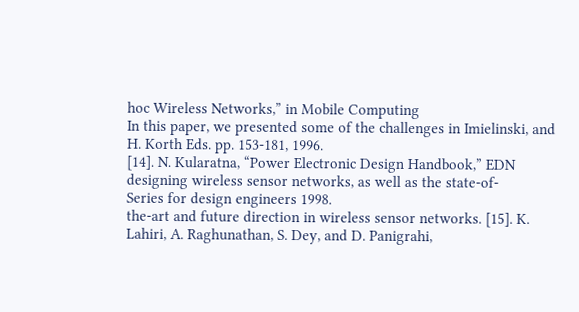hoc Wireless Networks,” in Mobile Computing
In this paper, we presented some of the challenges in Imielinski, and H. Korth Eds. pp. 153-181, 1996.
[14]. N. Kularatna, “Power Electronic Design Handbook,” EDN
designing wireless sensor networks, as well as the state-of-
Series for design engineers 1998.
the-art and future direction in wireless sensor networks. [15]. K. Lahiri, A. Raghunathan, S. Dey, and D. Panigrahi,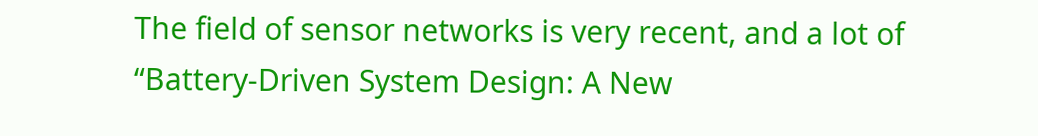The field of sensor networks is very recent, and a lot of “Battery-Driven System Design: A New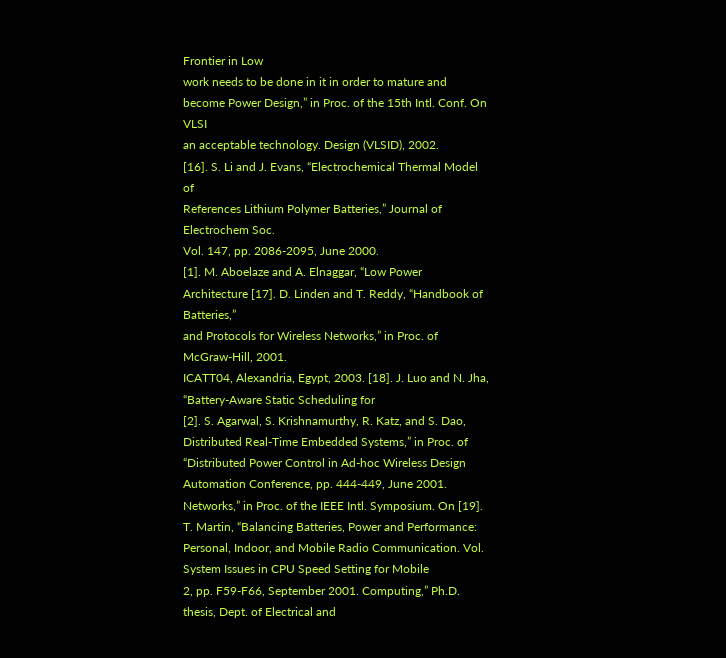Frontier in Low
work needs to be done in it in order to mature and become Power Design,” in Proc. of the 15th Intl. Conf. On VLSI
an acceptable technology. Design (VLSID), 2002.
[16]. S. Li and J. Evans, “Electrochemical Thermal Model of
References Lithium Polymer Batteries,” Journal of Electrochem Soc.
Vol. 147, pp. 2086-2095, June 2000.
[1]. M. Aboelaze and A. Elnaggar, “Low Power Architecture [17]. D. Linden and T. Reddy, “Handbook of Batteries,”
and Protocols for Wireless Networks,” in Proc. of McGraw-Hill, 2001.
ICATT04, Alexandria, Egypt, 2003. [18]. J. Luo and N. Jha, “Battery-Aware Static Scheduling for
[2]. S. Agarwal, S. Krishnamurthy, R. Katz, and S. Dao, Distributed Real-Time Embedded Systems,” in Proc. of
“Distributed Power Control in Ad-hoc Wireless Design Automation Conference, pp. 444-449, June 2001.
Networks,” in Proc. of the IEEE Intl. Symposium. On [19]. T. Martin, “Balancing Batteries, Power and Performance:
Personal, Indoor, and Mobile Radio Communication. Vol. System Issues in CPU Speed Setting for Mobile
2, pp. F59-F66, September 2001. Computing,” Ph.D. thesis, Dept. of Electrical and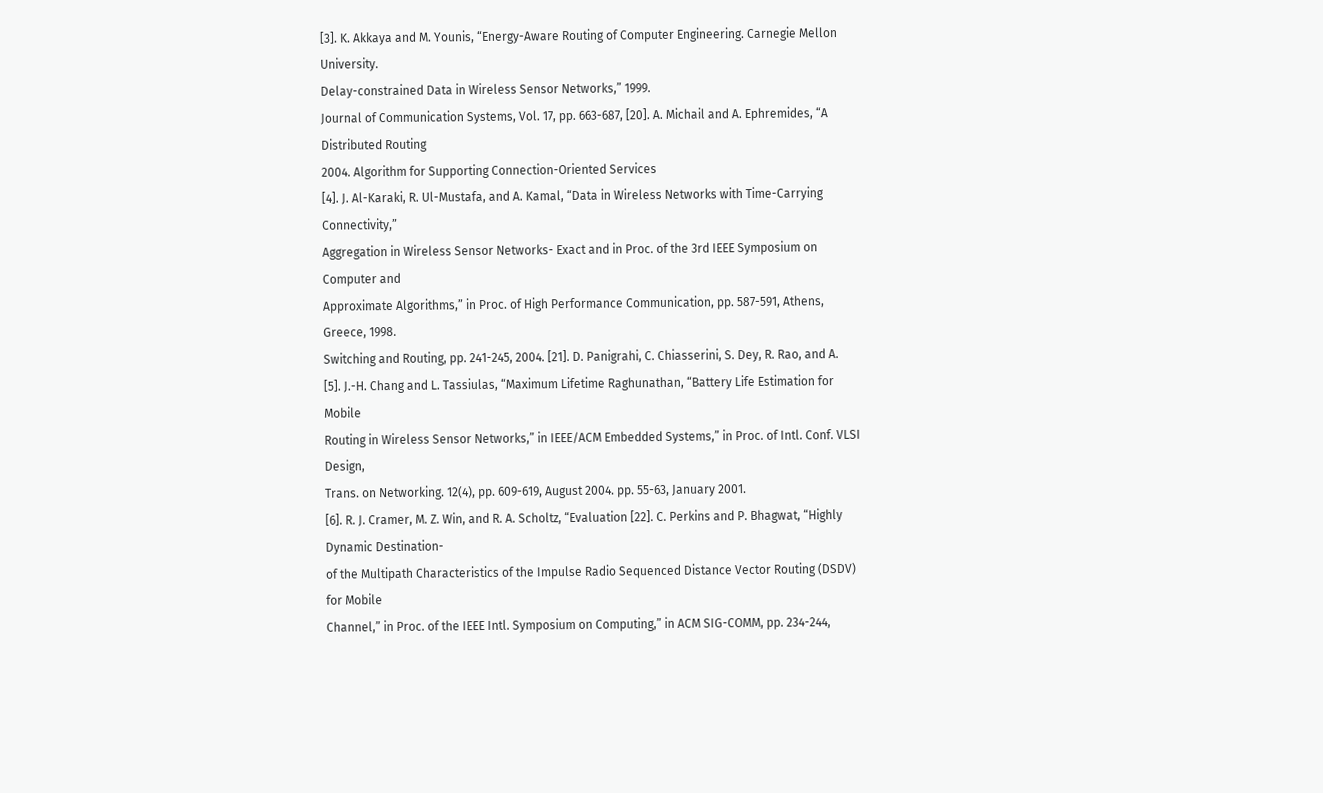[3]. K. Akkaya and M. Younis, “Energy-Aware Routing of Computer Engineering. Carnegie Mellon University.
Delay-constrained Data in Wireless Sensor Networks,” 1999.
Journal of Communication Systems, Vol. 17, pp. 663-687, [20]. A. Michail and A. Ephremides, “A Distributed Routing
2004. Algorithm for Supporting Connection-Oriented Services
[4]. J. Al-Karaki, R. Ul-Mustafa, and A. Kamal, “Data in Wireless Networks with Time-Carrying Connectivity,”
Aggregation in Wireless Sensor Networks- Exact and in Proc. of the 3rd IEEE Symposium on Computer and
Approximate Algorithms,” in Proc. of High Performance Communication, pp. 587-591, Athens, Greece, 1998.
Switching and Routing, pp. 241-245, 2004. [21]. D. Panigrahi, C. Chiasserini, S. Dey, R. Rao, and A.
[5]. J.-H. Chang and L. Tassiulas, “Maximum Lifetime Raghunathan, “Battery Life Estimation for Mobile
Routing in Wireless Sensor Networks,” in IEEE/ACM Embedded Systems,” in Proc. of Intl. Conf. VLSI Design,
Trans. on Networking. 12(4), pp. 609-619, August 2004. pp. 55-63, January 2001.
[6]. R. J. Cramer, M. Z. Win, and R. A. Scholtz, “Evaluation [22]. C. Perkins and P. Bhagwat, “Highly Dynamic Destination-
of the Multipath Characteristics of the Impulse Radio Sequenced Distance Vector Routing (DSDV) for Mobile
Channel,” in Proc. of the IEEE Intl. Symposium on Computing,” in ACM SIG-COMM, pp. 234-244,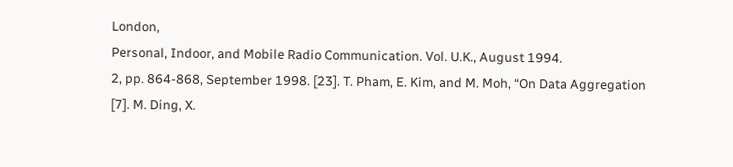London,
Personal, Indoor, and Mobile Radio Communication. Vol. U.K., August 1994.
2, pp. 864-868, September 1998. [23]. T. Pham, E. Kim, and M. Moh, “On Data Aggregation
[7]. M. Ding, X.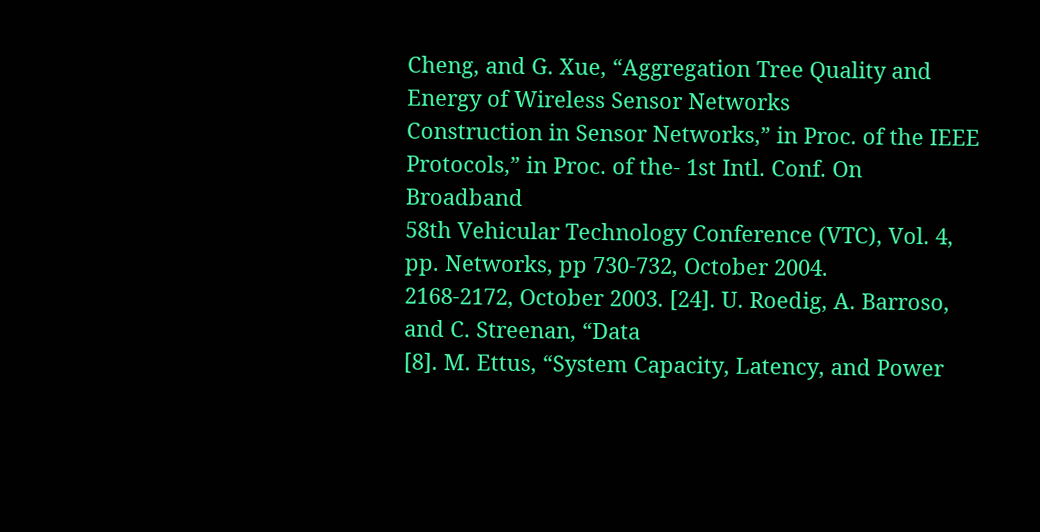Cheng, and G. Xue, “Aggregation Tree Quality and Energy of Wireless Sensor Networks
Construction in Sensor Networks,” in Proc. of the IEEE Protocols,” in Proc. of the- 1st Intl. Conf. On Broadband
58th Vehicular Technology Conference (VTC), Vol. 4, pp. Networks, pp 730-732, October 2004.
2168-2172, October 2003. [24]. U. Roedig, A. Barroso, and C. Streenan, “Data
[8]. M. Ettus, “System Capacity, Latency, and Power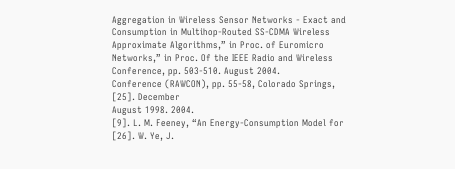Aggregation in Wireless Sensor Networks - Exact and
Consumption in Multihop-Routed SS-CDMA Wireless Approximate Algorithms,” in Proc. of Euromicro
Networks,” in Proc. Of the IEEE Radio and Wireless Conference, pp. 503-510. August 2004.
Conference (RAWCON), pp. 55-58, Colorado Springs, [25]. December
August 1998. 2004.
[9]. L. M. Feeney, “An Energy-Consumption Model for [26]. W. Ye, J.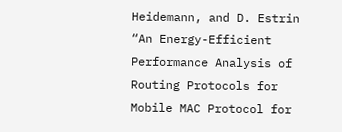Heidemann, and D. Estrin “An Energy-Efficient
Performance Analysis of Routing Protocols for Mobile MAC Protocol for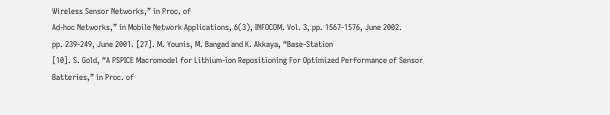Wireless Sensor Networks,” in Proc. of
Ad-hoc Networks,” in Mobile Network Applications, 6(3), INFOCOM. Vol. 3, pp. 1567-1576, June 2002.
pp. 239-249, June 2001. [27]. M. Younis, M. Bangad and K. Akkaya, “Base-Station
[10]. S. Gold, “A PSPICE Macromodel for Lithium-ion Repositioning For Optimized Performance of Sensor
Batteries,” in Proc. of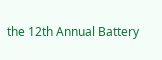the 12th Annual Battery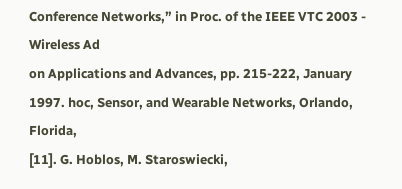Conference Networks,” in Proc. of the IEEE VTC 2003 - Wireless Ad
on Applications and Advances, pp. 215-222, January 1997. hoc, Sensor, and Wearable Networks, Orlando, Florida,
[11]. G. Hoblos, M. Staroswiecki,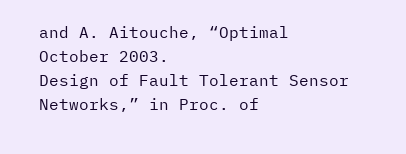and A. Aitouche, “Optimal October 2003.
Design of Fault Tolerant Sensor Networks,” in Proc. of